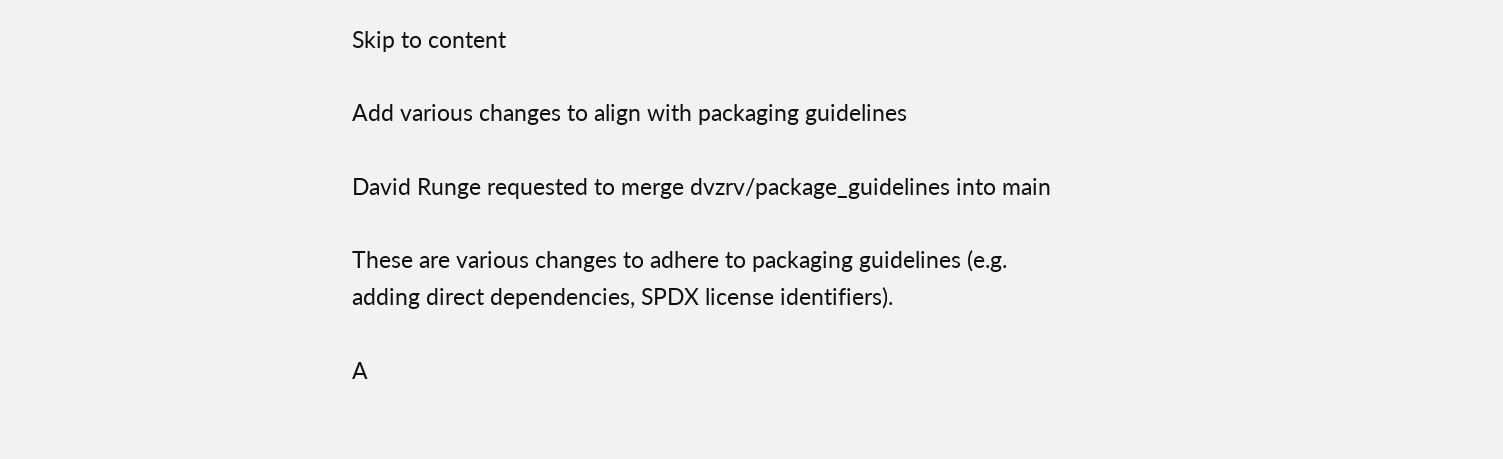Skip to content

Add various changes to align with packaging guidelines

David Runge requested to merge dvzrv/package_guidelines into main

These are various changes to adhere to packaging guidelines (e.g. adding direct dependencies, SPDX license identifiers).

A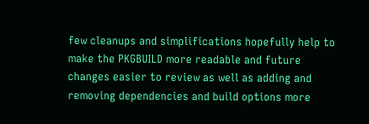few cleanups and simplifications hopefully help to make the PKGBUILD more readable and future changes easier to review as well as adding and removing dependencies and build options more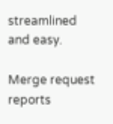streamlined and easy.

Merge request reports